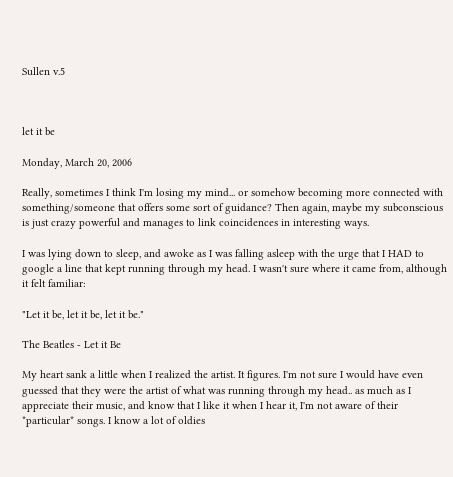Sullen v.5



let it be

Monday, March 20, 2006

Really, sometimes I think I'm losing my mind... or somehow becoming more connected with something/someone that offers some sort of guidance? Then again, maybe my subconscious is just crazy powerful and manages to link coincidences in interesting ways.

I was lying down to sleep, and awoke as I was falling asleep with the urge that I HAD to google a line that kept running through my head. I wasn't sure where it came from, although it felt familiar:

"Let it be, let it be, let it be."

The Beatles - Let it Be

My heart sank a little when I realized the artist. It figures. I'm not sure I would have even guessed that they were the artist of what was running through my head.. as much as I appreciate their music, and know that I like it when I hear it, I'm not aware of their *particular* songs. I know a lot of oldies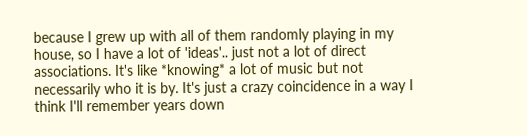because I grew up with all of them randomly playing in my house, so I have a lot of 'ideas'.. just not a lot of direct associations. It's like *knowing* a lot of music but not necessarily who it is by. It's just a crazy coincidence in a way I think I'll remember years down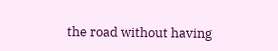the road without having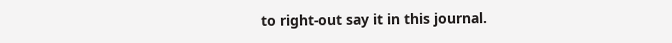to right-out say it in this journal.